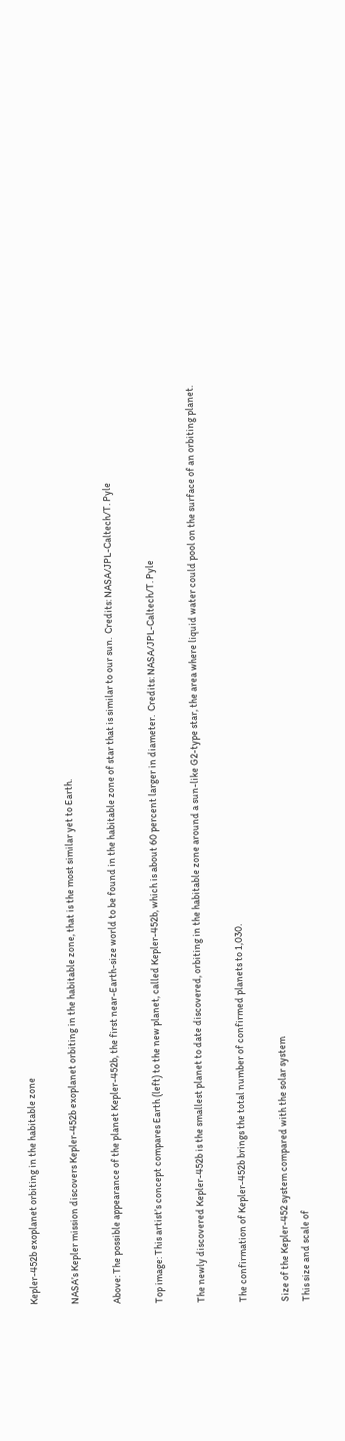Kepler-452b exoplanet orbiting in the habitable zone

NASA’s Kepler mission discovers Kepler-452b exoplanet orbiting in the habitable zone, that is the most similar yet to Earth.

Above: The possible appearance of the planet Kepler-452b, the first near-Earth-size world to be found in the habitable zone of star that is similar to our sun.  Credits: NASA/JPL-Caltech/T. Pyle

Top image: This artist’s concept compares Earth (left) to the new planet, called Kepler-452b, which is about 60 percent larger in diameter.  Credits: NASA/JPL-Caltech/T. Pyle

The newly discovered Kepler-452b is the smallest planet to date discovered, orbiting in the habitable zone around a sun-like G2-type star, the area where liquid water could pool on the surface of an orbiting planet.

The confirmation of Kepler-452b brings the total number of confirmed planets to 1,030.

Size of the Kepler-452 system compared with the solar system
This size and scale of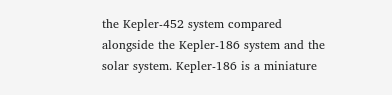the Kepler-452 system compared alongside the Kepler-186 system and the solar system. Kepler-186 is a miniature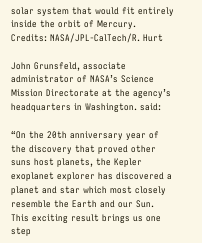solar system that would fit entirely inside the orbit of Mercury.   Credits: NASA/JPL-CalTech/R. Hurt

John Grunsfeld, associate administrator of NASA’s Science Mission Directorate at the agency’s headquarters in Washington. said:

“On the 20th anniversary year of the discovery that proved other suns host planets, the Kepler exoplanet explorer has discovered a planet and star which most closely resemble the Earth and our Sun. This exciting result brings us one step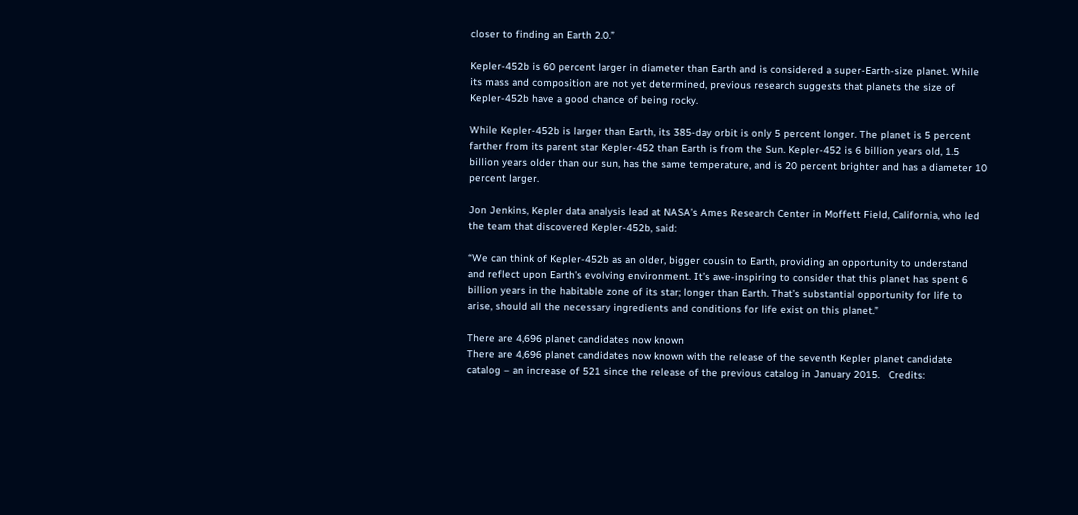closer to finding an Earth 2.0.”

Kepler-452b is 60 percent larger in diameter than Earth and is considered a super-Earth-size planet. While its mass and composition are not yet determined, previous research suggests that planets the size of Kepler-452b have a good chance of being rocky.

While Kepler-452b is larger than Earth, its 385-day orbit is only 5 percent longer. The planet is 5 percent farther from its parent star Kepler-452 than Earth is from the Sun. Kepler-452 is 6 billion years old, 1.5 billion years older than our sun, has the same temperature, and is 20 percent brighter and has a diameter 10 percent larger.

Jon Jenkins, Kepler data analysis lead at NASA’s Ames Research Center in Moffett Field, California, who led the team that discovered Kepler-452b, said:

“We can think of Kepler-452b as an older, bigger cousin to Earth, providing an opportunity to understand and reflect upon Earth’s evolving environment. It’s awe-inspiring to consider that this planet has spent 6 billion years in the habitable zone of its star; longer than Earth. That’s substantial opportunity for life to arise, should all the necessary ingredients and conditions for life exist on this planet.”

There are 4,696 planet candidates now known
There are 4,696 planet candidates now known with the release of the seventh Kepler planet candidate catalog – an increase of 521 since the release of the previous catalog in January 2015.   Credits: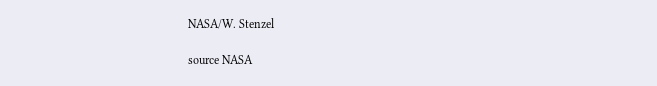NASA/W. Stenzel

source NASA